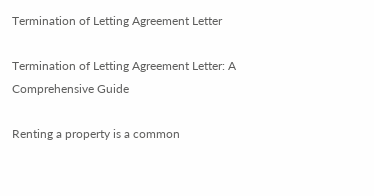Termination of Letting Agreement Letter

Termination of Letting Agreement Letter: A Comprehensive Guide

Renting a property is a common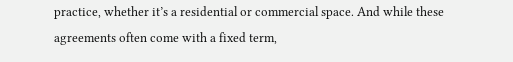practice, whether it’s a residential or commercial space. And while these agreements often come with a fixed term,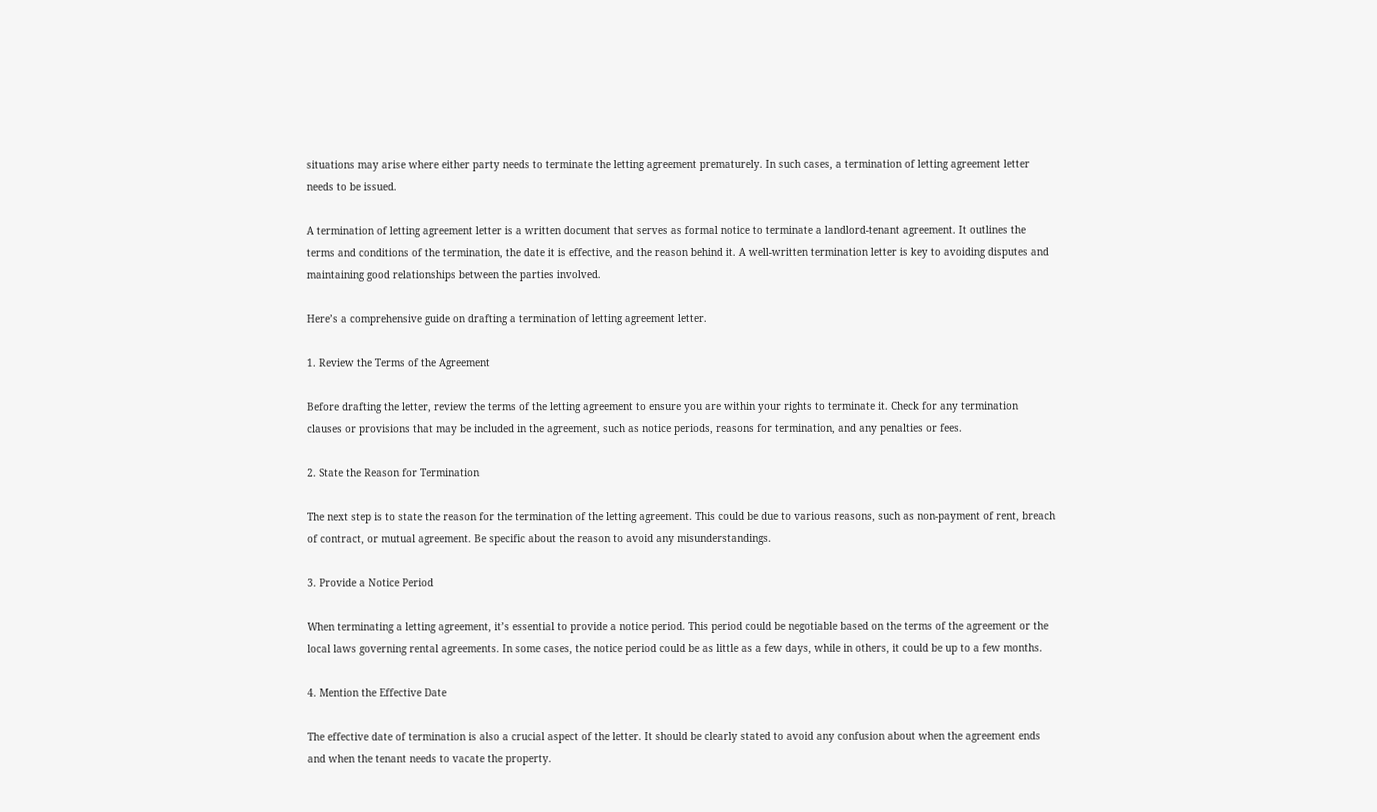situations may arise where either party needs to terminate the letting agreement prematurely. In such cases, a termination of letting agreement letter needs to be issued.

A termination of letting agreement letter is a written document that serves as formal notice to terminate a landlord-tenant agreement. It outlines the terms and conditions of the termination, the date it is effective, and the reason behind it. A well-written termination letter is key to avoiding disputes and maintaining good relationships between the parties involved.

Here’s a comprehensive guide on drafting a termination of letting agreement letter.

1. Review the Terms of the Agreement

Before drafting the letter, review the terms of the letting agreement to ensure you are within your rights to terminate it. Check for any termination clauses or provisions that may be included in the agreement, such as notice periods, reasons for termination, and any penalties or fees.

2. State the Reason for Termination

The next step is to state the reason for the termination of the letting agreement. This could be due to various reasons, such as non-payment of rent, breach of contract, or mutual agreement. Be specific about the reason to avoid any misunderstandings.

3. Provide a Notice Period

When terminating a letting agreement, it’s essential to provide a notice period. This period could be negotiable based on the terms of the agreement or the local laws governing rental agreements. In some cases, the notice period could be as little as a few days, while in others, it could be up to a few months.

4. Mention the Effective Date

The effective date of termination is also a crucial aspect of the letter. It should be clearly stated to avoid any confusion about when the agreement ends and when the tenant needs to vacate the property.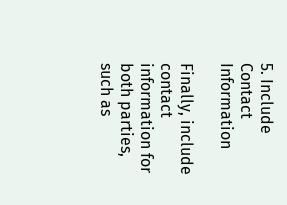5. Include Contact Information

Finally, include contact information for both parties, such as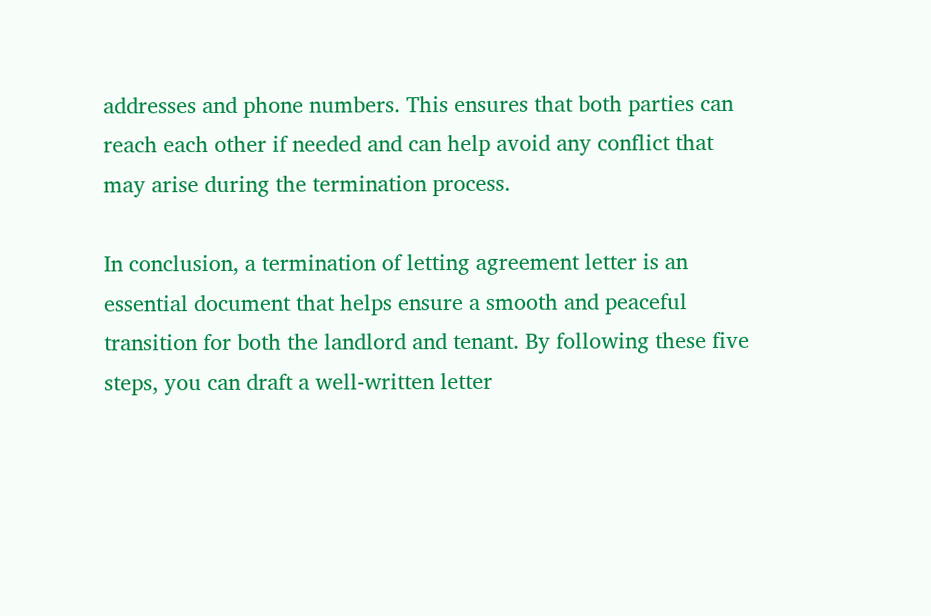addresses and phone numbers. This ensures that both parties can reach each other if needed and can help avoid any conflict that may arise during the termination process.

In conclusion, a termination of letting agreement letter is an essential document that helps ensure a smooth and peaceful transition for both the landlord and tenant. By following these five steps, you can draft a well-written letter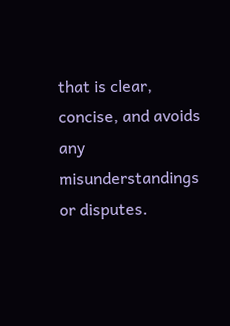that is clear, concise, and avoids any misunderstandings or disputes.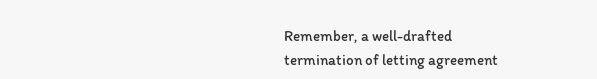Remember, a well-drafted termination of letting agreement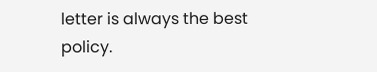letter is always the best policy.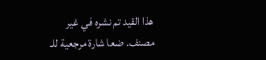هذا القيد تم نشره في غير مصنف. ضعا شارة مرجعية للـ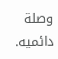وصلة دائميه.